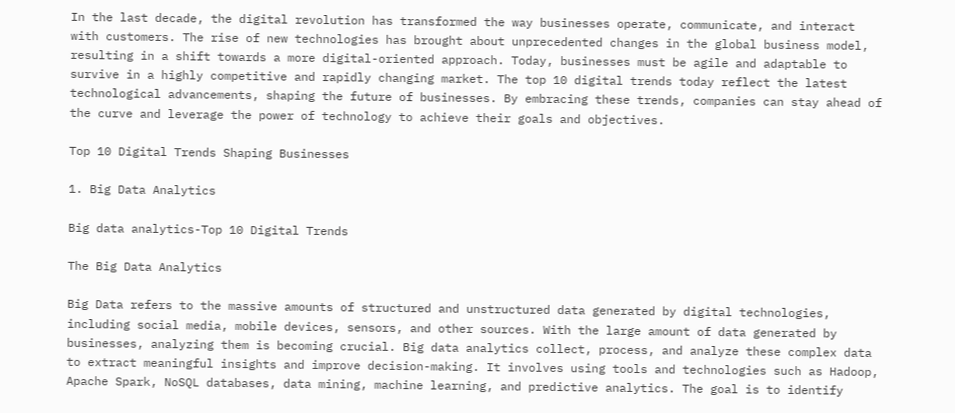In the last decade, the digital revolution has transformed the way businesses operate, communicate, and interact with customers. The rise of new technologies has brought about unprecedented changes in the global business model, resulting in a shift towards a more digital-oriented approach. Today, businesses must be agile and adaptable to survive in a highly competitive and rapidly changing market. The top 10 digital trends today reflect the latest technological advancements, shaping the future of businesses. By embracing these trends, companies can stay ahead of the curve and leverage the power of technology to achieve their goals and objectives.

Top 10 Digital Trends Shaping Businesses

1. Big Data Analytics

Big data analytics-Top 10 Digital Trends

The Big Data Analytics

Big Data refers to the massive amounts of structured and unstructured data generated by digital technologies, including social media, mobile devices, sensors, and other sources. With the large amount of data generated by businesses, analyzing them is becoming crucial. Big data analytics collect, process, and analyze these complex data to extract meaningful insights and improve decision-making. It involves using tools and technologies such as Hadoop, Apache Spark, NoSQL databases, data mining, machine learning, and predictive analytics. The goal is to identify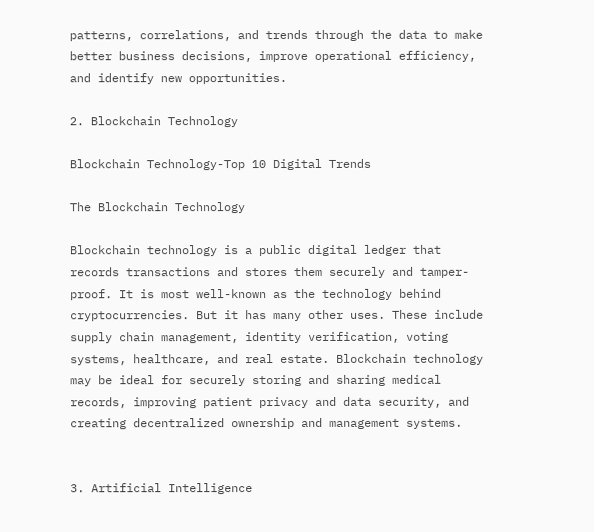patterns, correlations, and trends through the data to make better business decisions, improve operational efficiency, and identify new opportunities.

2. Blockchain Technology

Blockchain Technology-Top 10 Digital Trends

The Blockchain Technology

Blockchain technology is a public digital ledger that records transactions and stores them securely and tamper-proof. It is most well-known as the technology behind cryptocurrencies. But it has many other uses. These include supply chain management, identity verification, voting systems, healthcare, and real estate. Blockchain technology may be ideal for securely storing and sharing medical records, improving patient privacy and data security, and creating decentralized ownership and management systems.


3. Artificial Intelligence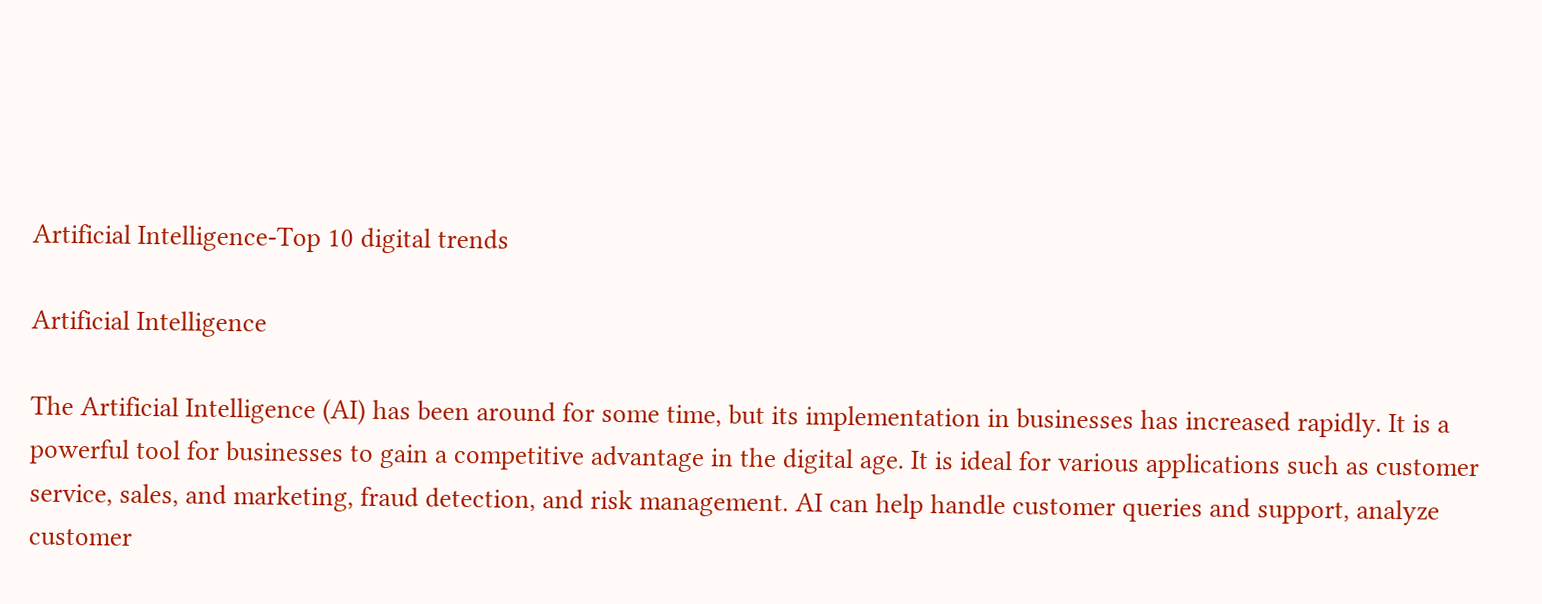Artificial Intelligence-Top 10 digital trends

Artificial Intelligence

The Artificial Intelligence (AI) has been around for some time, but its implementation in businesses has increased rapidly. It is a powerful tool for businesses to gain a competitive advantage in the digital age. It is ideal for various applications such as customer service, sales, and marketing, fraud detection, and risk management. AI can help handle customer queries and support, analyze customer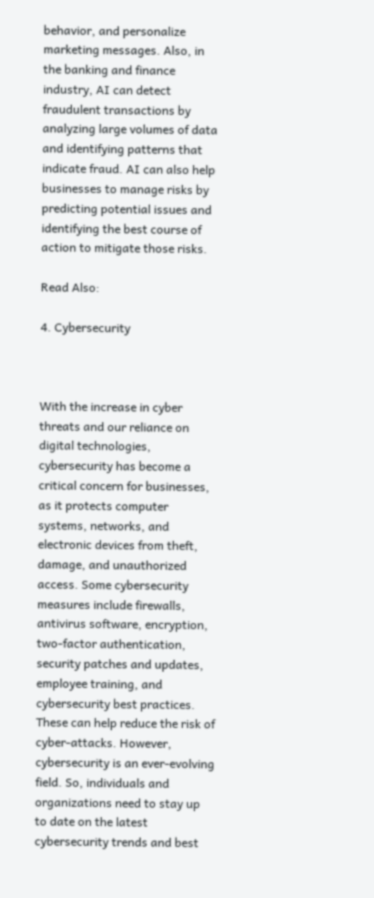behavior, and personalize marketing messages. Also, in the banking and finance industry, AI can detect fraudulent transactions by analyzing large volumes of data and identifying patterns that indicate fraud. AI can also help businesses to manage risks by predicting potential issues and identifying the best course of action to mitigate those risks.

Read Also:

4. Cybersecurity



With the increase in cyber threats and our reliance on digital technologies, cybersecurity has become a critical concern for businesses, as it protects computer systems, networks, and electronic devices from theft, damage, and unauthorized access. Some cybersecurity measures include firewalls, antivirus software, encryption, two-factor authentication, security patches and updates, employee training, and cybersecurity best practices. These can help reduce the risk of cyber-attacks. However, cybersecurity is an ever-evolving field. So, individuals and organizations need to stay up to date on the latest cybersecurity trends and best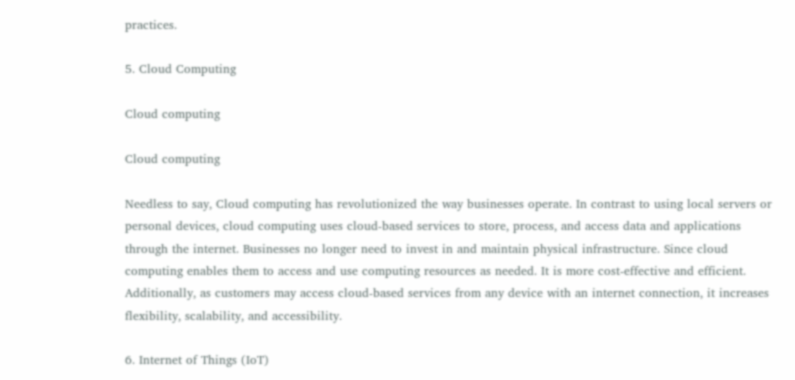practices.

5. Cloud Computing

Cloud computing

Cloud computing

Needless to say, Cloud computing has revolutionized the way businesses operate. In contrast to using local servers or personal devices, cloud computing uses cloud-based services to store, process, and access data and applications through the internet. Businesses no longer need to invest in and maintain physical infrastructure. Since cloud computing enables them to access and use computing resources as needed. It is more cost-effective and efficient. Additionally, as customers may access cloud-based services from any device with an internet connection, it increases flexibility, scalability, and accessibility.

6. Internet of Things (IoT)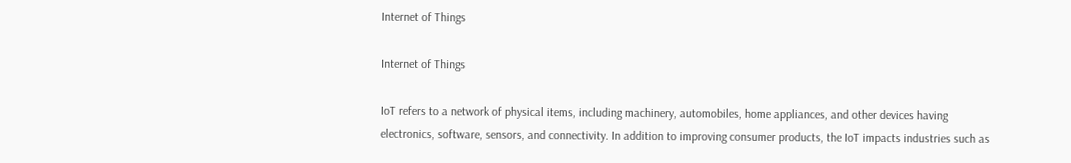Internet of Things

Internet of Things

IoT refers to a network of physical items, including machinery, automobiles, home appliances, and other devices having electronics, software, sensors, and connectivity. In addition to improving consumer products, the IoT impacts industries such as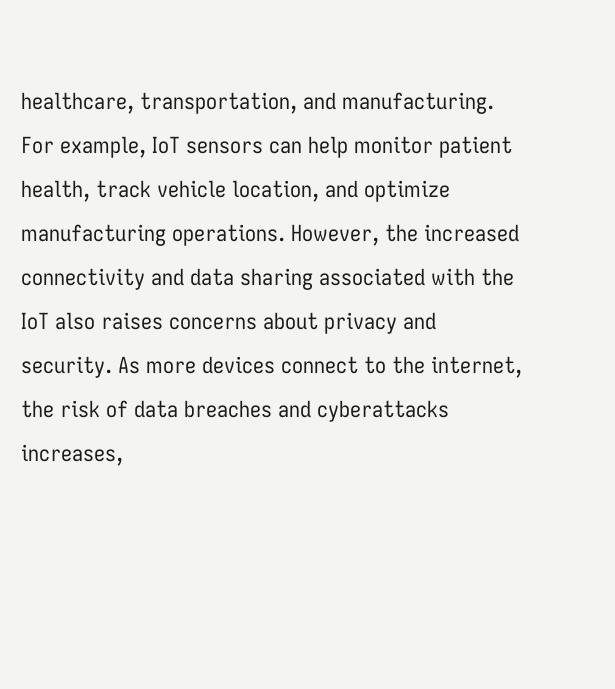healthcare, transportation, and manufacturing. For example, IoT sensors can help monitor patient health, track vehicle location, and optimize manufacturing operations. However, the increased connectivity and data sharing associated with the IoT also raises concerns about privacy and security. As more devices connect to the internet, the risk of data breaches and cyberattacks increases,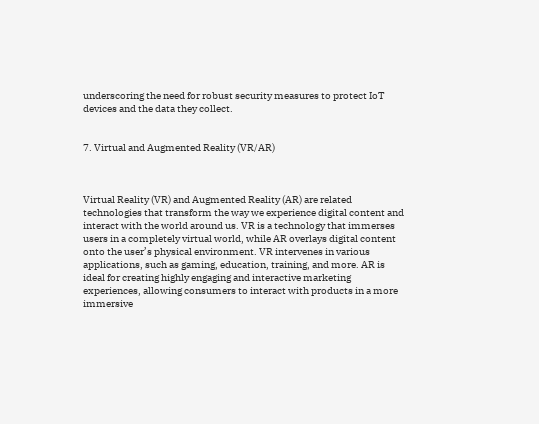underscoring the need for robust security measures to protect IoT devices and the data they collect.


7. Virtual and Augmented Reality (VR/AR)



Virtual Reality (VR) and Augmented Reality (AR) are related technologies that transform the way we experience digital content and interact with the world around us. VR is a technology that immerses users in a completely virtual world, while AR overlays digital content onto the user’s physical environment. VR intervenes in various applications, such as gaming, education, training, and more. AR is ideal for creating highly engaging and interactive marketing experiences, allowing consumers to interact with products in a more immersive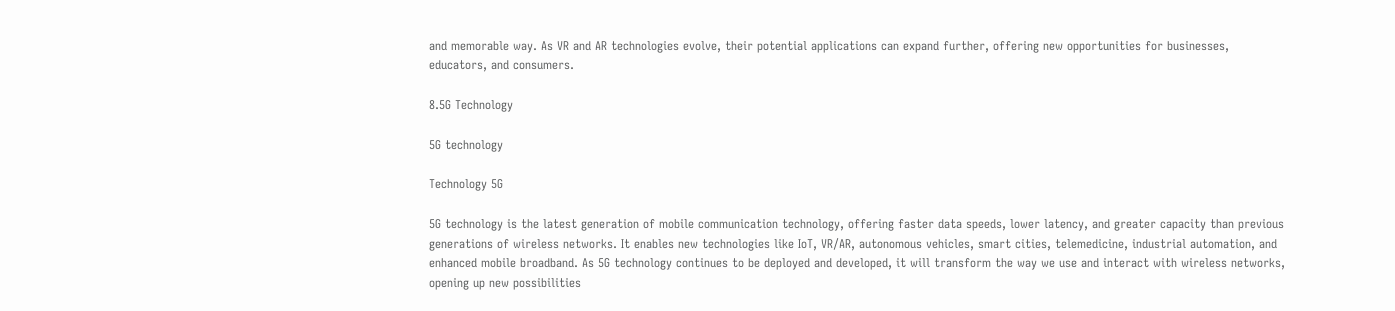and memorable way. As VR and AR technologies evolve, their potential applications can expand further, offering new opportunities for businesses, educators, and consumers.

8.5G Technology

5G technology

Technology 5G

5G technology is the latest generation of mobile communication technology, offering faster data speeds, lower latency, and greater capacity than previous generations of wireless networks. It enables new technologies like IoT, VR/AR, autonomous vehicles, smart cities, telemedicine, industrial automation, and enhanced mobile broadband. As 5G technology continues to be deployed and developed, it will transform the way we use and interact with wireless networks, opening up new possibilities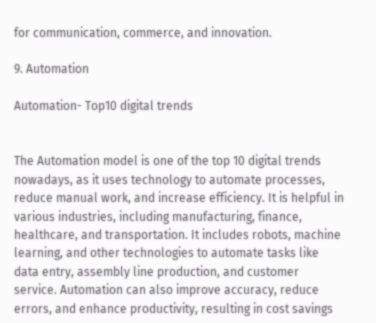for communication, commerce, and innovation.

9. Automation

Automation- Top10 digital trends


The Automation model is one of the top 10 digital trends nowadays, as it uses technology to automate processes, reduce manual work, and increase efficiency. It is helpful in various industries, including manufacturing, finance, healthcare, and transportation. It includes robots, machine learning, and other technologies to automate tasks like data entry, assembly line production, and customer service. Automation can also improve accuracy, reduce errors, and enhance productivity, resulting in cost savings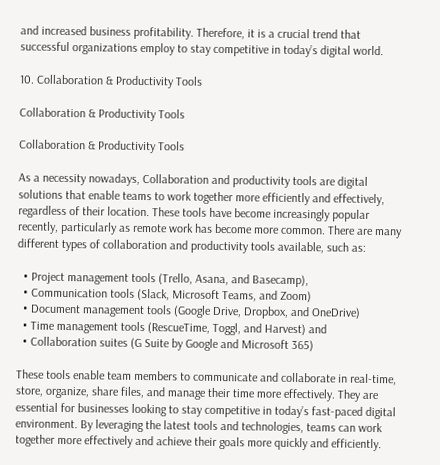and increased business profitability. Therefore, it is a crucial trend that successful organizations employ to stay competitive in today’s digital world.

10. Collaboration & Productivity Tools

Collaboration & Productivity Tools

Collaboration & Productivity Tools

As a necessity nowadays, Collaboration and productivity tools are digital solutions that enable teams to work together more efficiently and effectively, regardless of their location. These tools have become increasingly popular recently, particularly as remote work has become more common. There are many different types of collaboration and productivity tools available, such as:

  • Project management tools (Trello, Asana, and Basecamp),
  • Communication tools (Slack, Microsoft Teams, and Zoom)
  • Document management tools (Google Drive, Dropbox, and OneDrive)
  • Time management tools (RescueTime, Toggl, and Harvest) and
  • Collaboration suites (G Suite by Google and Microsoft 365)

These tools enable team members to communicate and collaborate in real-time, store, organize, share files, and manage their time more effectively. They are essential for businesses looking to stay competitive in today’s fast-paced digital environment. By leveraging the latest tools and technologies, teams can work together more effectively and achieve their goals more quickly and efficiently.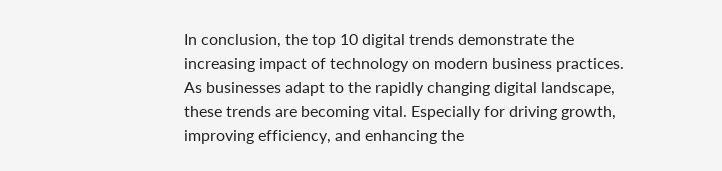In conclusion, the top 10 digital trends demonstrate the increasing impact of technology on modern business practices. As businesses adapt to the rapidly changing digital landscape, these trends are becoming vital. Especially for driving growth, improving efficiency, and enhancing the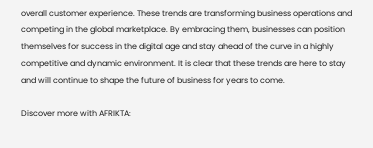overall customer experience. These trends are transforming business operations and competing in the global marketplace. By embracing them, businesses can position themselves for success in the digital age and stay ahead of the curve in a highly competitive and dynamic environment. It is clear that these trends are here to stay and will continue to shape the future of business for years to come.

Discover more with AFRIKTA: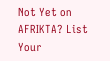Not Yet on AFRIKTA? List Your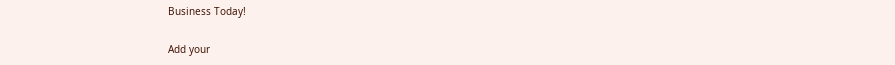Business Today!

Add your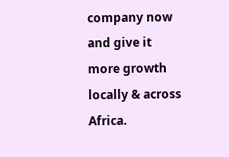company now and give it more growth locally & across Africa.